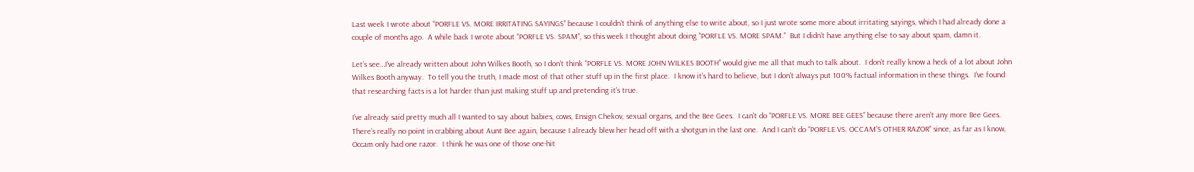Last week I wrote about “PORFLE VS. MORE IRRITATING SAYINGS” because I couldn’t think of anything else to write about, so I just wrote some more about irritating sayings, which I had already done a couple of months ago.  A while back I wrote about “PORFLE VS. SPAM”, so this week I thought about doing “PORFLE VS. MORE SPAM.”  But I didn’t have anything else to say about spam, damn it.

Let’s see…I’ve already written about John Wilkes Booth, so I don’t think “PORFLE VS. MORE JOHN WILKES BOOTH” would give me all that much to talk about.  I don’t really know a heck of a lot about John Wilkes Booth anyway.  To tell you the truth, I made most of that other stuff up in the first place.  I know it’s hard to believe, but I don’t always put 100% factual information in these things.  I’ve found that researching facts is a lot harder than just making stuff up and pretending it’s true.

I’ve already said pretty much all I wanted to say about babies, cows, Ensign Chekov, sexual organs, and the Bee Gees.  I can’t do “PORFLE VS. MORE BEE GEES” because there aren’t any more Bee Gees.  There’s really no point in crabbing about Aunt Bee again, because I already blew her head off with a shotgun in the last one.  And I can’t do “PORFLE VS. OCCAM’S OTHER RAZOR” since, as far as I know, Occam only had one razor.  I think he was one of those one-hit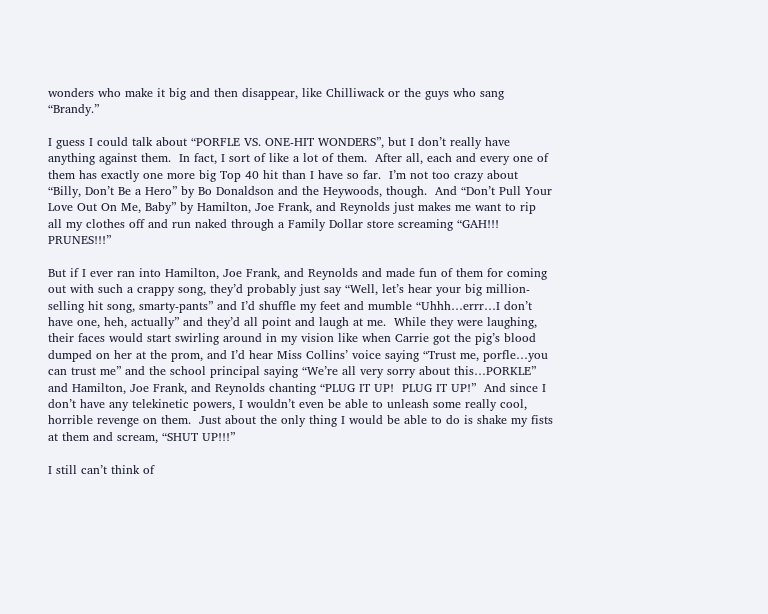wonders who make it big and then disappear, like Chilliwack or the guys who sang “Brandy.”

I guess I could talk about “PORFLE VS. ONE-HIT WONDERS”, but I don’t really have anything against them.  In fact, I sort of like a lot of them.  After all, each and every one of them has exactly one more big Top 40 hit than I have so far.  I’m not too crazy about “Billy, Don’t Be a Hero” by Bo Donaldson and the Heywoods, though.  And “Don’t Pull Your Love Out On Me, Baby” by Hamilton, Joe Frank, and Reynolds just makes me want to rip all my clothes off and run naked through a Family Dollar store screaming “GAH!!!  PRUNES!!!”

But if I ever ran into Hamilton, Joe Frank, and Reynolds and made fun of them for coming out with such a crappy song, they’d probably just say “Well, let’s hear your big million-selling hit song, smarty-pants” and I’d shuffle my feet and mumble “Uhhh…errr…I don’t have one, heh, actually” and they’d all point and laugh at me.  While they were laughing, their faces would start swirling around in my vision like when Carrie got the pig’s blood dumped on her at the prom, and I’d hear Miss Collins’ voice saying “Trust me, porfle…you can trust me” and the school principal saying “We’re all very sorry about this…PORKLE” and Hamilton, Joe Frank, and Reynolds chanting “PLUG IT UP!  PLUG IT UP!”  And since I don’t have any telekinetic powers, I wouldn’t even be able to unleash some really cool, horrible revenge on them.  Just about the only thing I would be able to do is shake my fists at them and scream, “SHUT UP!!!”

I still can’t think of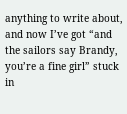anything to write about, and now I’ve got “and the sailors say Brandy, you’re a fine girl” stuck in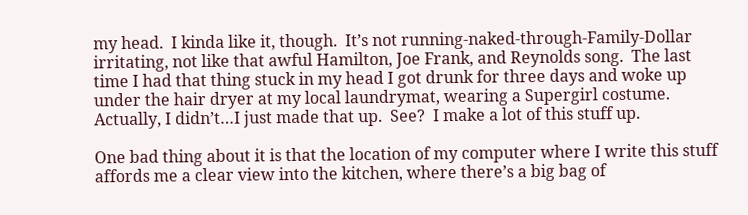my head.  I kinda like it, though.  It’s not running-naked-through-Family-Dollar irritating, not like that awful Hamilton, Joe Frank, and Reynolds song.  The last time I had that thing stuck in my head I got drunk for three days and woke up under the hair dryer at my local laundrymat, wearing a Supergirl costume.  Actually, I didn’t…I just made that up.  See?  I make a lot of this stuff up.

One bad thing about it is that the location of my computer where I write this stuff affords me a clear view into the kitchen, where there’s a big bag of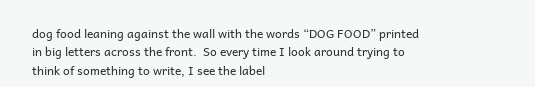dog food leaning against the wall with the words “DOG FOOD” printed in big letters across the front.  So every time I look around trying to think of something to write, I see the label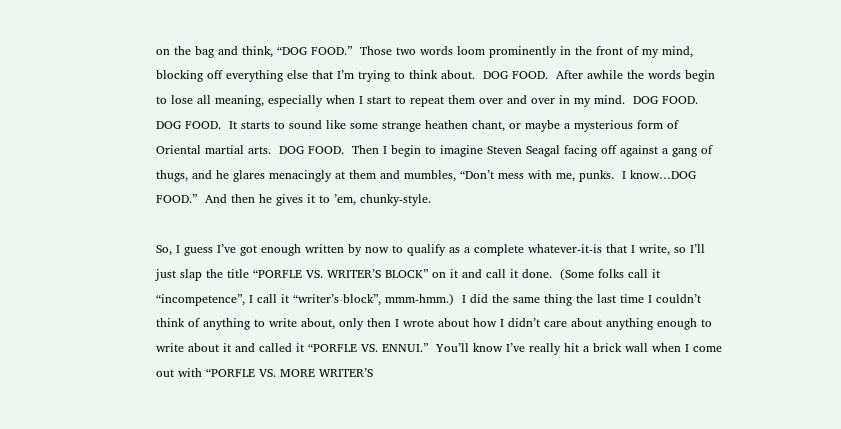on the bag and think, “DOG FOOD.”  Those two words loom prominently in the front of my mind, blocking off everything else that I’m trying to think about.  DOG FOOD.  After awhile the words begin to lose all meaning, especially when I start to repeat them over and over in my mind.  DOG FOOD.  DOG FOOD.  It starts to sound like some strange heathen chant, or maybe a mysterious form of Oriental martial arts.  DOG FOOD.  Then I begin to imagine Steven Seagal facing off against a gang of thugs, and he glares menacingly at them and mumbles, “Don’t mess with me, punks.  I know…DOG FOOD.”  And then he gives it to ’em, chunky-style.

So, I guess I’ve got enough written by now to qualify as a complete whatever-it-is that I write, so I’ll just slap the title “PORFLE VS. WRITER’S BLOCK” on it and call it done.  (Some folks call it “incompetence”, I call it “writer’s block”, mmm-hmm.)  I did the same thing the last time I couldn’t think of anything to write about, only then I wrote about how I didn’t care about anything enough to write about it and called it “PORFLE VS. ENNUI.”  You’ll know I’ve really hit a brick wall when I come out with “PORFLE VS. MORE WRITER’S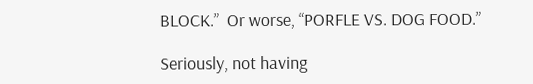BLOCK.”  Or worse, “PORFLE VS. DOG FOOD.”

Seriously, not having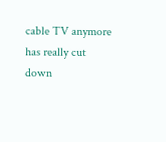cable TV anymore has really cut down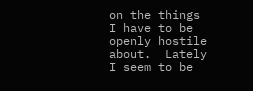on the things I have to be openly hostile about.  Lately I seem to be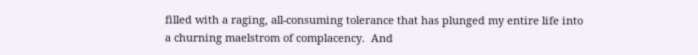filled with a raging, all-consuming tolerance that has plunged my entire life into a churning maelstrom of complacency.  And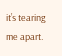it’s tearing me apart.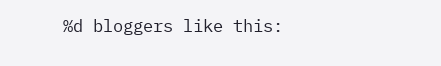%d bloggers like this: